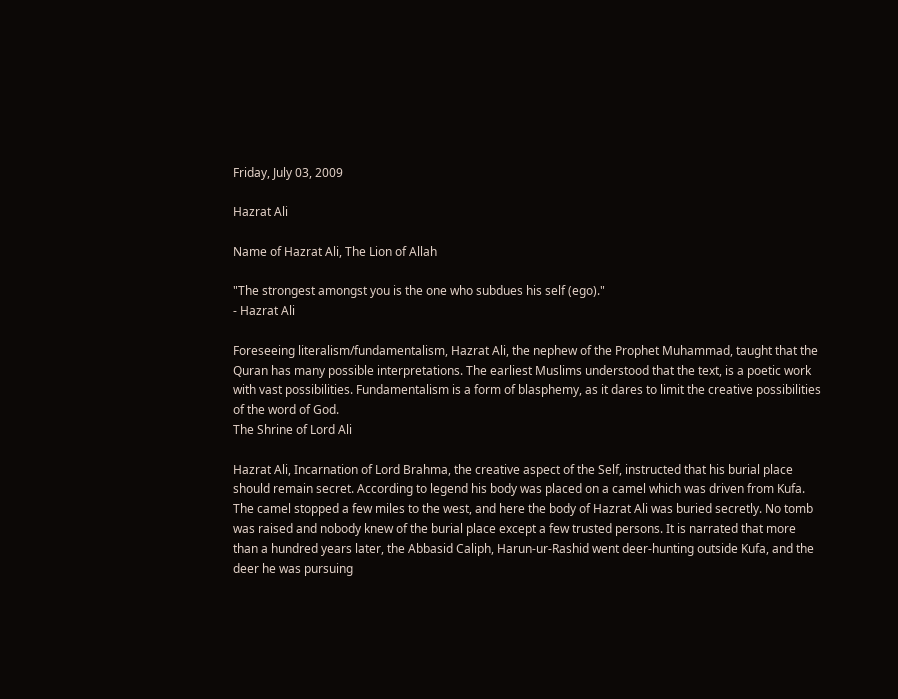Friday, July 03, 2009

Hazrat Ali

Name of Hazrat Ali, The Lion of Allah

"The strongest amongst you is the one who subdues his self (ego)."
- Hazrat Ali

Foreseeing literalism/fundamentalism, Hazrat Ali, the nephew of the Prophet Muhammad, taught that the Quran has many possible interpretations. The earliest Muslims understood that the text, is a poetic work with vast possibilities. Fundamentalism is a form of blasphemy, as it dares to limit the creative possibilities of the word of God.
The Shrine of Lord Ali

Hazrat Ali, Incarnation of Lord Brahma, the creative aspect of the Self, instructed that his burial place should remain secret. According to legend his body was placed on a camel which was driven from Kufa. The camel stopped a few miles to the west, and here the body of Hazrat Ali was buried secretly. No tomb was raised and nobody knew of the burial place except a few trusted persons. It is narrated that more than a hundred years later, the Abbasid Caliph, Harun-ur-Rashid went deer-hunting outside Kufa, and the deer he was pursuing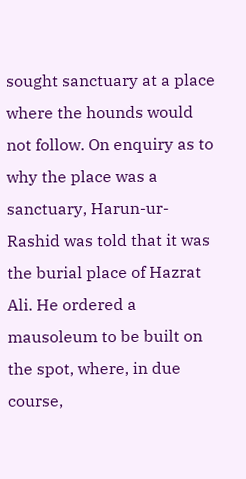sought sanctuary at a place where the hounds would not follow. On enquiry as to why the place was a sanctuary, Harun-ur-Rashid was told that it was the burial place of Hazrat Ali. He ordered a mausoleum to be built on the spot, where, in due course,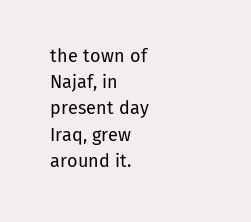the town of Najaf, in present day Iraq, grew around it.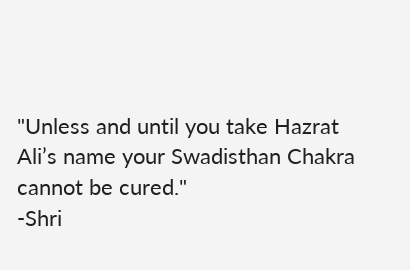"Unless and until you take Hazrat Ali’s name your Swadisthan Chakra cannot be cured."
-Shri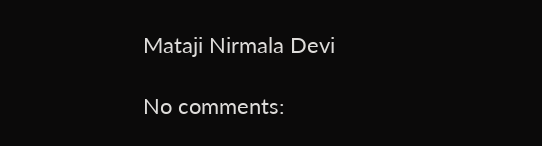Mataji Nirmala Devi

No comments: